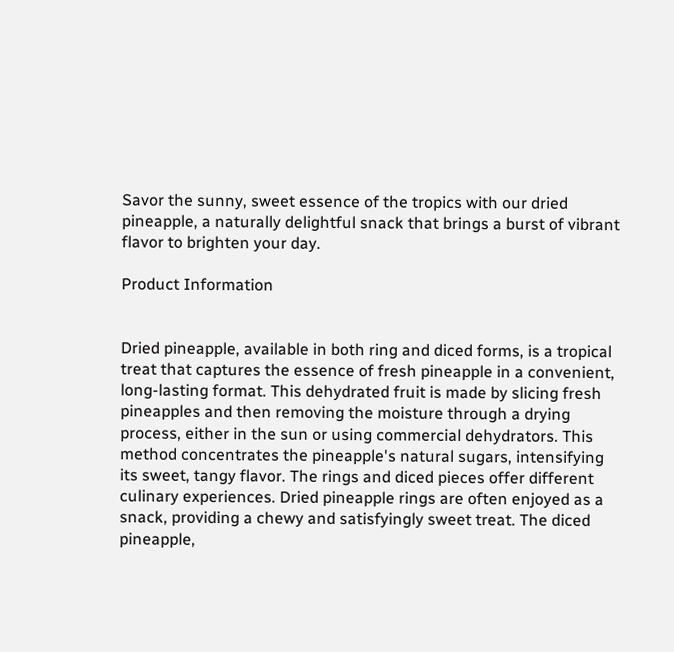Savor the sunny, sweet essence of the tropics with our dried pineapple, a naturally delightful snack that brings a burst of vibrant flavor to brighten your day.

Product Information


Dried pineapple, available in both ring and diced forms, is a tropical treat that captures the essence of fresh pineapple in a convenient, long-lasting format. This dehydrated fruit is made by slicing fresh pineapples and then removing the moisture through a drying process, either in the sun or using commercial dehydrators. This method concentrates the pineapple's natural sugars, intensifying its sweet, tangy flavor. The rings and diced pieces offer different culinary experiences. Dried pineapple rings are often enjoyed as a snack, providing a chewy and satisfyingly sweet treat. The diced pineapple,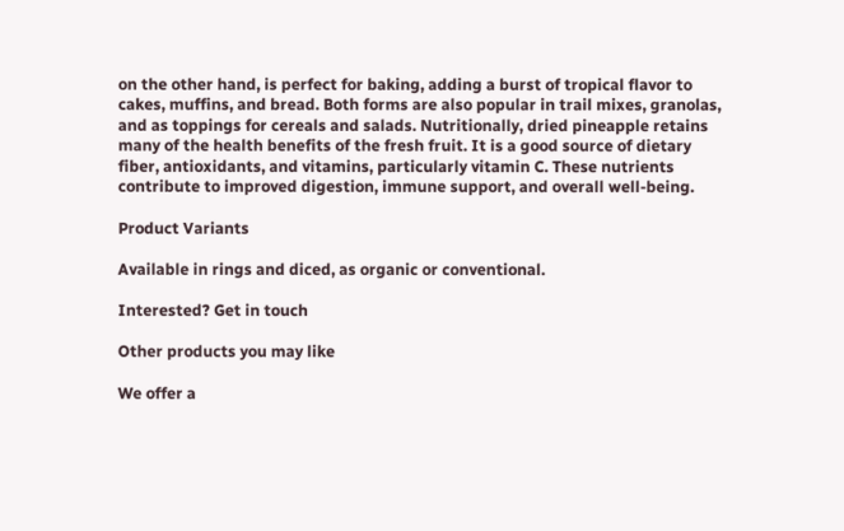on the other hand, is perfect for baking, adding a burst of tropical flavor to cakes, muffins, and bread. Both forms are also popular in trail mixes, granolas, and as toppings for cereals and salads. Nutritionally, dried pineapple retains many of the health benefits of the fresh fruit. It is a good source of dietary fiber, antioxidants, and vitamins, particularly vitamin C. These nutrients contribute to improved digestion, immune support, and overall well-being.

Product Variants

Available in rings and diced, as organic or conventional.

Interested? Get in touch

Other products you may like

We offer a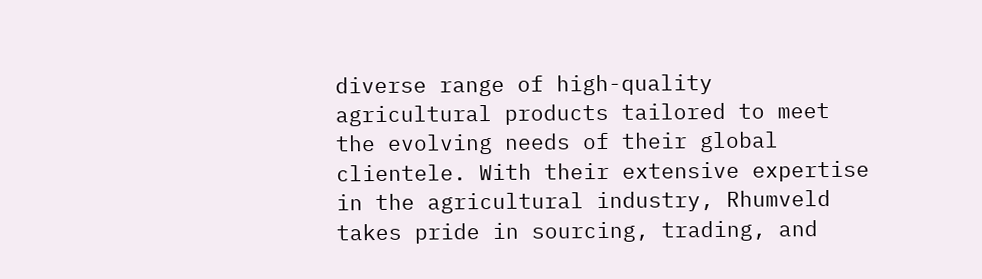diverse range of high-quality agricultural products tailored to meet the evolving needs of their global clientele. With their extensive expertise in the agricultural industry, Rhumveld takes pride in sourcing, trading, and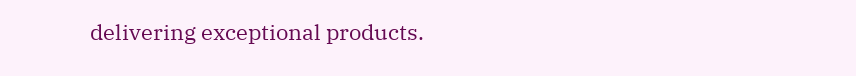delivering exceptional products.